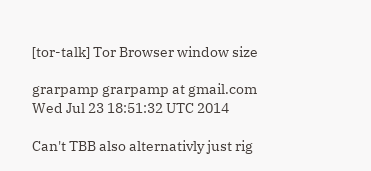[tor-talk] Tor Browser window size

grarpamp grarpamp at gmail.com
Wed Jul 23 18:51:32 UTC 2014

Can't TBB also alternativly just rig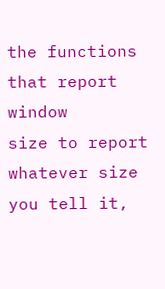the functions that report window
size to report whatever size you tell it,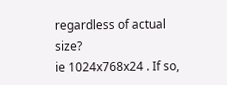regardless of actual size?
ie 1024x768x24 . If so,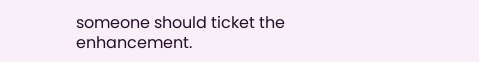someone should ticket the enhancement.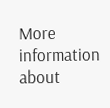More information about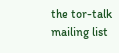the tor-talk mailing list